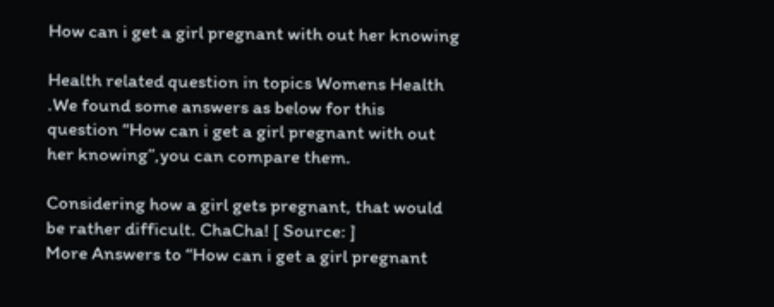How can i get a girl pregnant with out her knowing

Health related question in topics Womens Health .We found some answers as below for this question “How can i get a girl pregnant with out her knowing”,you can compare them.

Considering how a girl gets pregnant, that would be rather difficult. ChaCha! [ Source: ]
More Answers to “How can i get a girl pregnant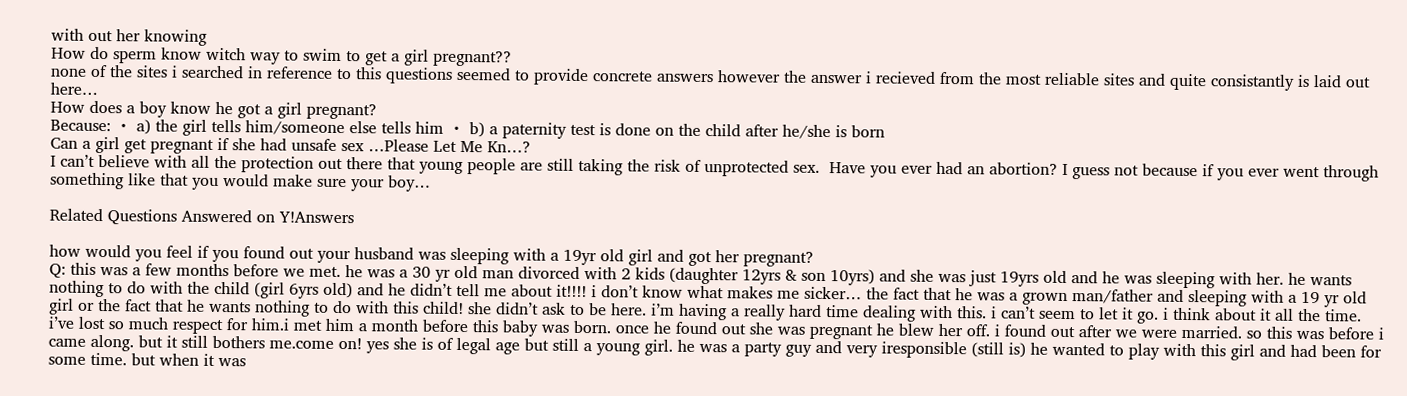with out her knowing
How do sperm know witch way to swim to get a girl pregnant??
none of the sites i searched in reference to this questions seemed to provide concrete answers however the answer i recieved from the most reliable sites and quite consistantly is laid out here…
How does a boy know he got a girl pregnant?
Because: ・ a) the girl tells him/someone else tells him ・ b) a paternity test is done on the child after he/she is born
Can a girl get pregnant if she had unsafe sex …Please Let Me Kn…?
I can’t believe with all the protection out there that young people are still taking the risk of unprotected sex.  Have you ever had an abortion? I guess not because if you ever went through something like that you would make sure your boy…

Related Questions Answered on Y!Answers

how would you feel if you found out your husband was sleeping with a 19yr old girl and got her pregnant?
Q: this was a few months before we met. he was a 30 yr old man divorced with 2 kids (daughter 12yrs & son 10yrs) and she was just 19yrs old and he was sleeping with her. he wants nothing to do with the child (girl 6yrs old) and he didn’t tell me about it!!!! i don’t know what makes me sicker… the fact that he was a grown man/father and sleeping with a 19 yr old girl or the fact that he wants nothing to do with this child! she didn’t ask to be here. i’m having a really hard time dealing with this. i can’t seem to let it go. i think about it all the time. i’ve lost so much respect for him.i met him a month before this baby was born. once he found out she was pregnant he blew her off. i found out after we were married. so this was before i came along. but it still bothers me.come on! yes she is of legal age but still a young girl. he was a party guy and very iresponsible (still is) he wanted to play with this girl and had been for some time. but when it was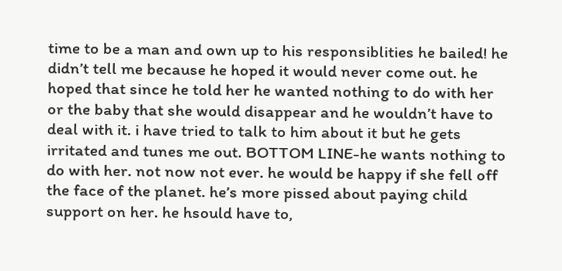time to be a man and own up to his responsiblities he bailed! he didn’t tell me because he hoped it would never come out. he hoped that since he told her he wanted nothing to do with her or the baby that she would disappear and he wouldn’t have to deal with it. i have tried to talk to him about it but he gets irritated and tunes me out. BOTTOM LINE-he wants nothing to do with her. not now not ever. he would be happy if she fell off the face of the planet. he’s more pissed about paying child support on her. he hsould have to,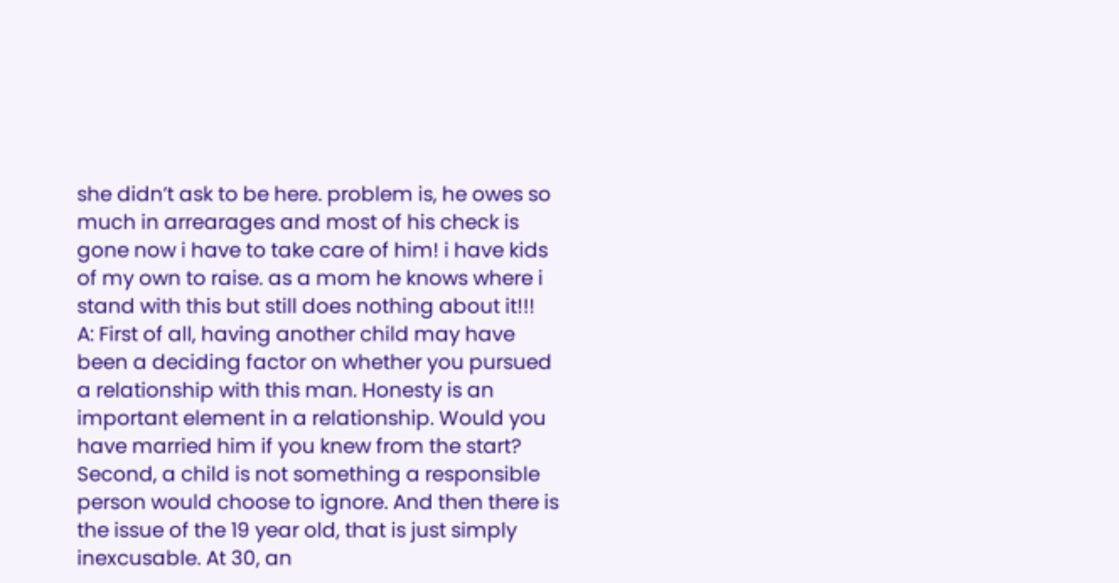she didn’t ask to be here. problem is, he owes so much in arrearages and most of his check is gone now i have to take care of him! i have kids of my own to raise. as a mom he knows where i stand with this but still does nothing about it!!!
A: First of all, having another child may have been a deciding factor on whether you pursued a relationship with this man. Honesty is an important element in a relationship. Would you have married him if you knew from the start? Second, a child is not something a responsible person would choose to ignore. And then there is the issue of the 19 year old, that is just simply inexcusable. At 30, an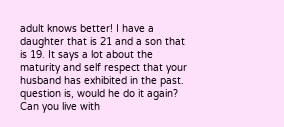adult knows better! I have a daughter that is 21 and a son that is 19. It says a lot about the maturity and self respect that your husband has exhibited in the past. question is, would he do it again? Can you live with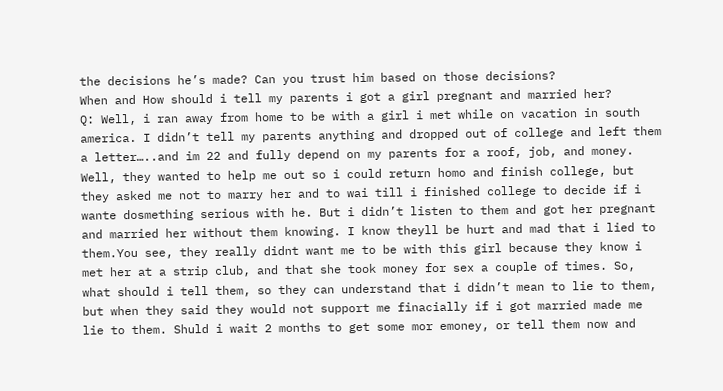the decisions he’s made? Can you trust him based on those decisions?
When and How should i tell my parents i got a girl pregnant and married her?
Q: Well, i ran away from home to be with a girl i met while on vacation in south america. I didn’t tell my parents anything and dropped out of college and left them a letter…..and im 22 and fully depend on my parents for a roof, job, and money. Well, they wanted to help me out so i could return homo and finish college, but they asked me not to marry her and to wai till i finished college to decide if i wante dosmething serious with he. But i didn’t listen to them and got her pregnant and married her without them knowing. I know theyll be hurt and mad that i lied to them.You see, they really didnt want me to be with this girl because they know i met her at a strip club, and that she took money for sex a couple of times. So, what should i tell them, so they can understand that i didn’t mean to lie to them, but when they said they would not support me finacially if i got married made me lie to them. Shuld i wait 2 months to get some mor emoney, or tell them now and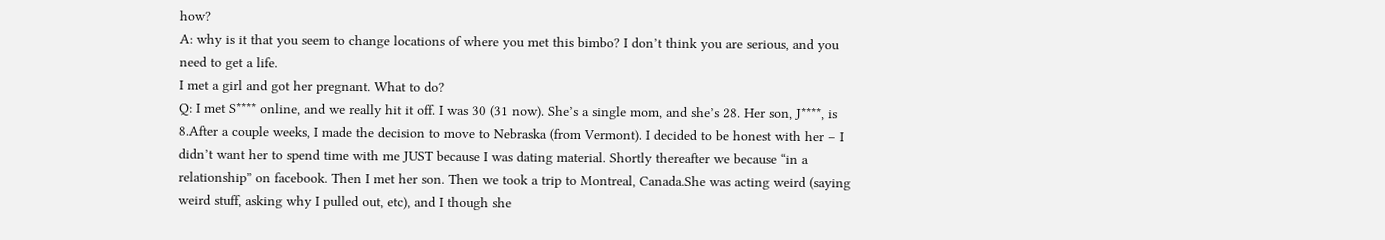how?
A: why is it that you seem to change locations of where you met this bimbo? I don’t think you are serious, and you need to get a life.
I met a girl and got her pregnant. What to do?
Q: I met S**** online, and we really hit it off. I was 30 (31 now). She’s a single mom, and she’s 28. Her son, J****, is 8.After a couple weeks, I made the decision to move to Nebraska (from Vermont). I decided to be honest with her – I didn’t want her to spend time with me JUST because I was dating material. Shortly thereafter we because “in a relationship” on facebook. Then I met her son. Then we took a trip to Montreal, Canada.She was acting weird (saying weird stuff, asking why I pulled out, etc), and I though she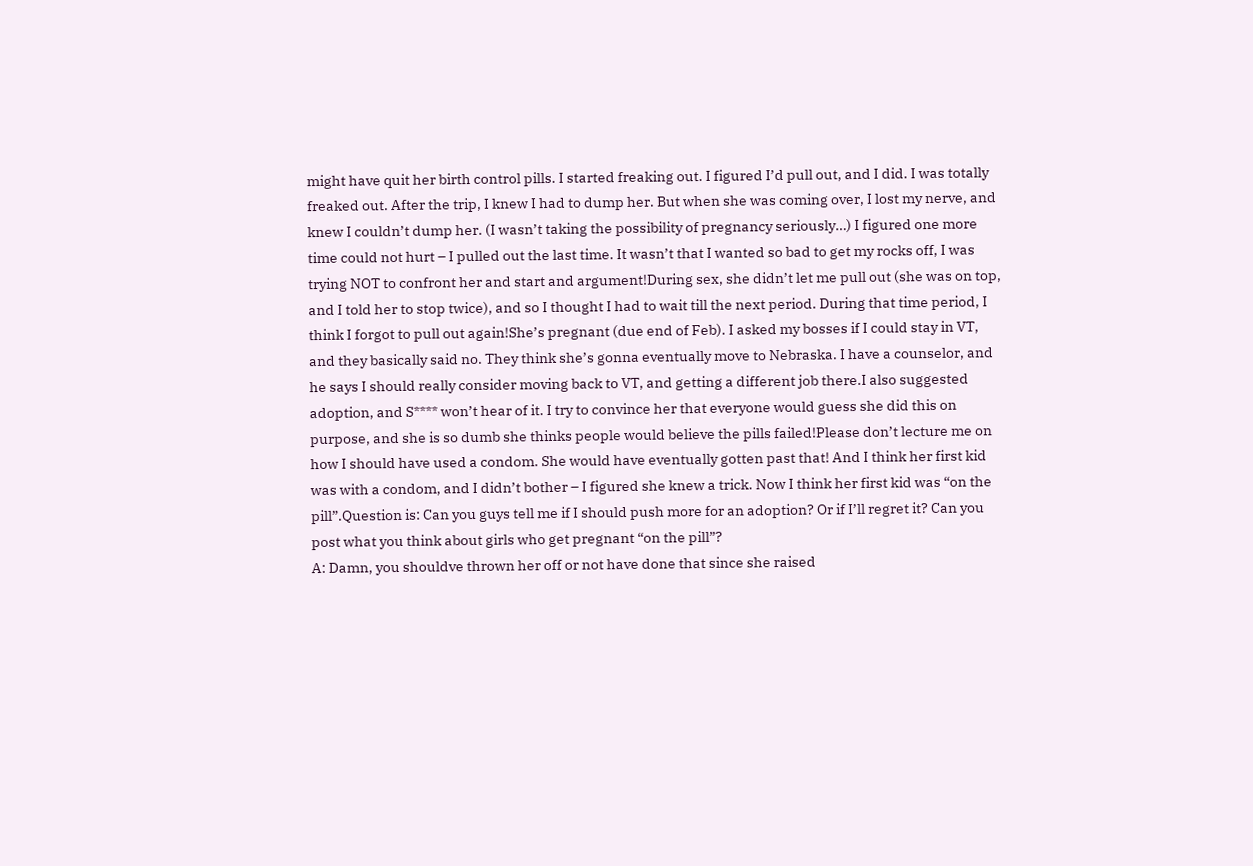might have quit her birth control pills. I started freaking out. I figured I’d pull out, and I did. I was totally freaked out. After the trip, I knew I had to dump her. But when she was coming over, I lost my nerve, and knew I couldn’t dump her. (I wasn’t taking the possibility of pregnancy seriously…) I figured one more time could not hurt – I pulled out the last time. It wasn’t that I wanted so bad to get my rocks off, I was trying NOT to confront her and start and argument!During sex, she didn’t let me pull out (she was on top, and I told her to stop twice), and so I thought I had to wait till the next period. During that time period, I think I forgot to pull out again!She’s pregnant (due end of Feb). I asked my bosses if I could stay in VT, and they basically said no. They think she’s gonna eventually move to Nebraska. I have a counselor, and he says I should really consider moving back to VT, and getting a different job there.I also suggested adoption, and S**** won’t hear of it. I try to convince her that everyone would guess she did this on purpose, and she is so dumb she thinks people would believe the pills failed!Please don’t lecture me on how I should have used a condom. She would have eventually gotten past that! And I think her first kid was with a condom, and I didn’t bother – I figured she knew a trick. Now I think her first kid was “on the pill”.Question is: Can you guys tell me if I should push more for an adoption? Or if I’ll regret it? Can you post what you think about girls who get pregnant “on the pill”?
A: Damn, you shouldve thrown her off or not have done that since she raised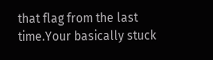that flag from the last time.Your basically stuck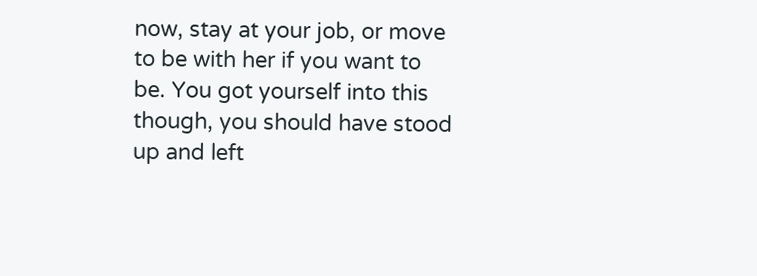now, stay at your job, or move to be with her if you want to be. You got yourself into this though, you should have stood up and left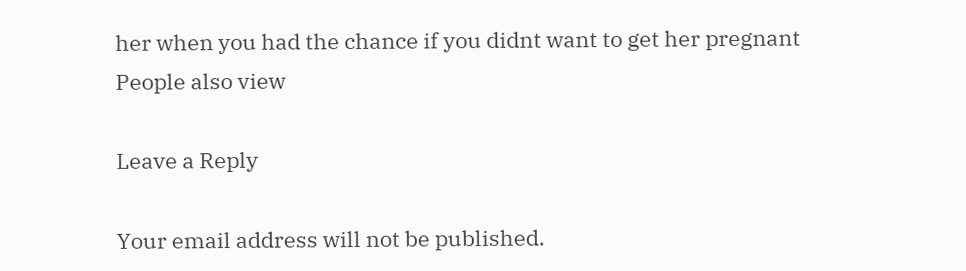her when you had the chance if you didnt want to get her pregnant
People also view

Leave a Reply

Your email address will not be published.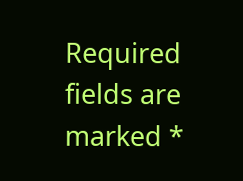Required fields are marked *